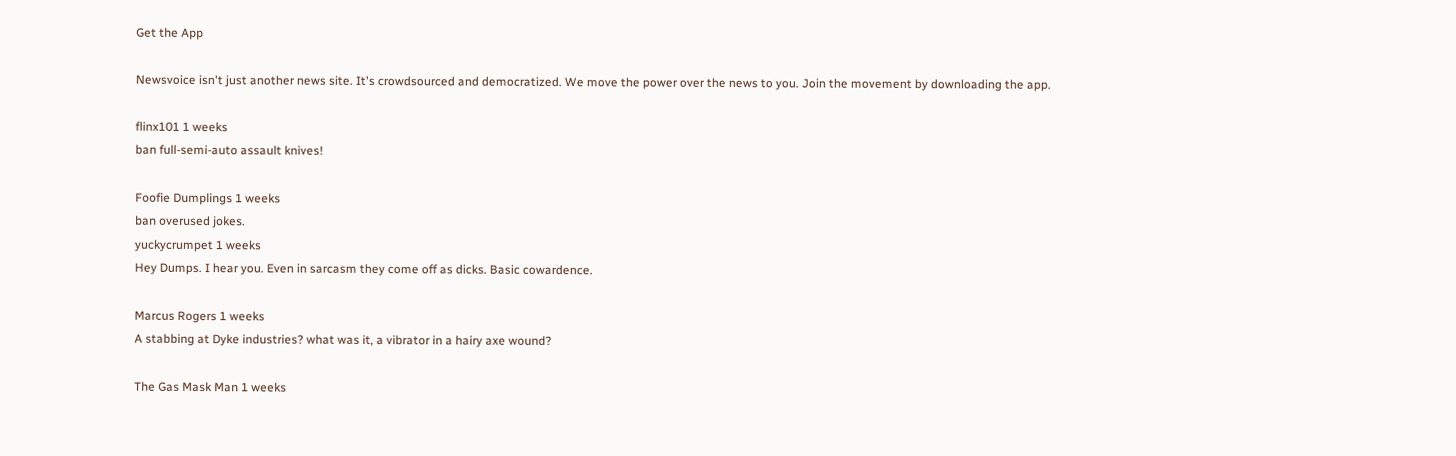Get the App

Newsvoice isn't just another news site. It's crowdsourced and democratized. We move the power over the news to you. Join the movement by downloading the app.

flinx101 1 weeks
ban full-semi-auto assault knives!

Foofie Dumplings 1 weeks
ban overused jokes.
yuckycrumpet 1 weeks
Hey Dumps. I hear you. Even in sarcasm they come off as dicks. Basic cowardence.

Marcus Rogers 1 weeks
A stabbing at Dyke industries? what was it, a vibrator in a hairy axe wound?

The Gas Mask Man 1 weeks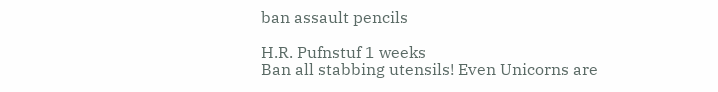ban assault pencils

H.R. Pufnstuf 1 weeks
Ban all stabbing utensils! Even Unicorns are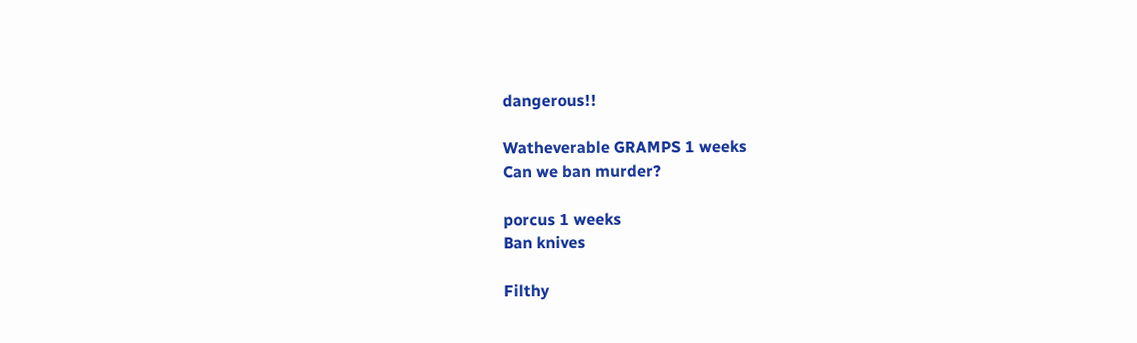dangerous!!

Watheverable GRAMPS 1 weeks
Can we ban murder?

porcus 1 weeks
Ban knives

Filthy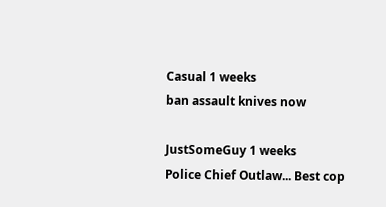Casual 1 weeks
ban assault knives now

JustSomeGuy 1 weeks
Police Chief Outlaw... Best cop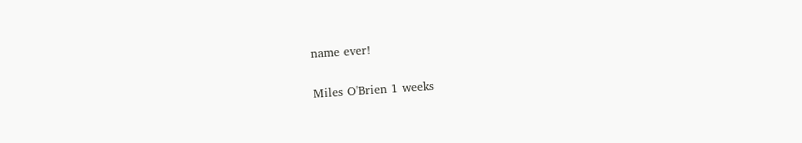name ever!

Miles O'Brien 1 weeks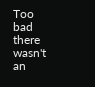Too bad there wasn't an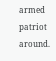armed patriot around.